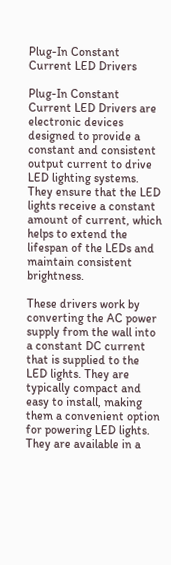Plug-In Constant Current LED Drivers

Plug-In Constant Current LED Drivers are electronic devices designed to provide a constant and consistent output current to drive LED lighting systems. They ensure that the LED lights receive a constant amount of current, which helps to extend the lifespan of the LEDs and maintain consistent brightness.

These drivers work by converting the AC power supply from the wall into a constant DC current that is supplied to the LED lights. They are typically compact and easy to install, making them a convenient option for powering LED lights. They are available in a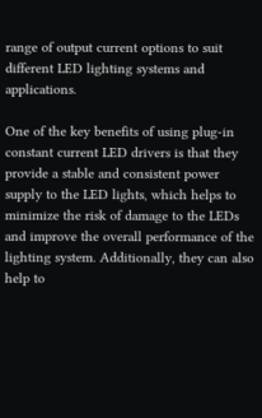range of output current options to suit different LED lighting systems and applications.

One of the key benefits of using plug-in constant current LED drivers is that they provide a stable and consistent power supply to the LED lights, which helps to minimize the risk of damage to the LEDs and improve the overall performance of the lighting system. Additionally, they can also help to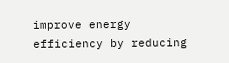improve energy efficiency by reducing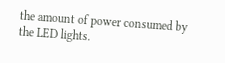the amount of power consumed by the LED lights.